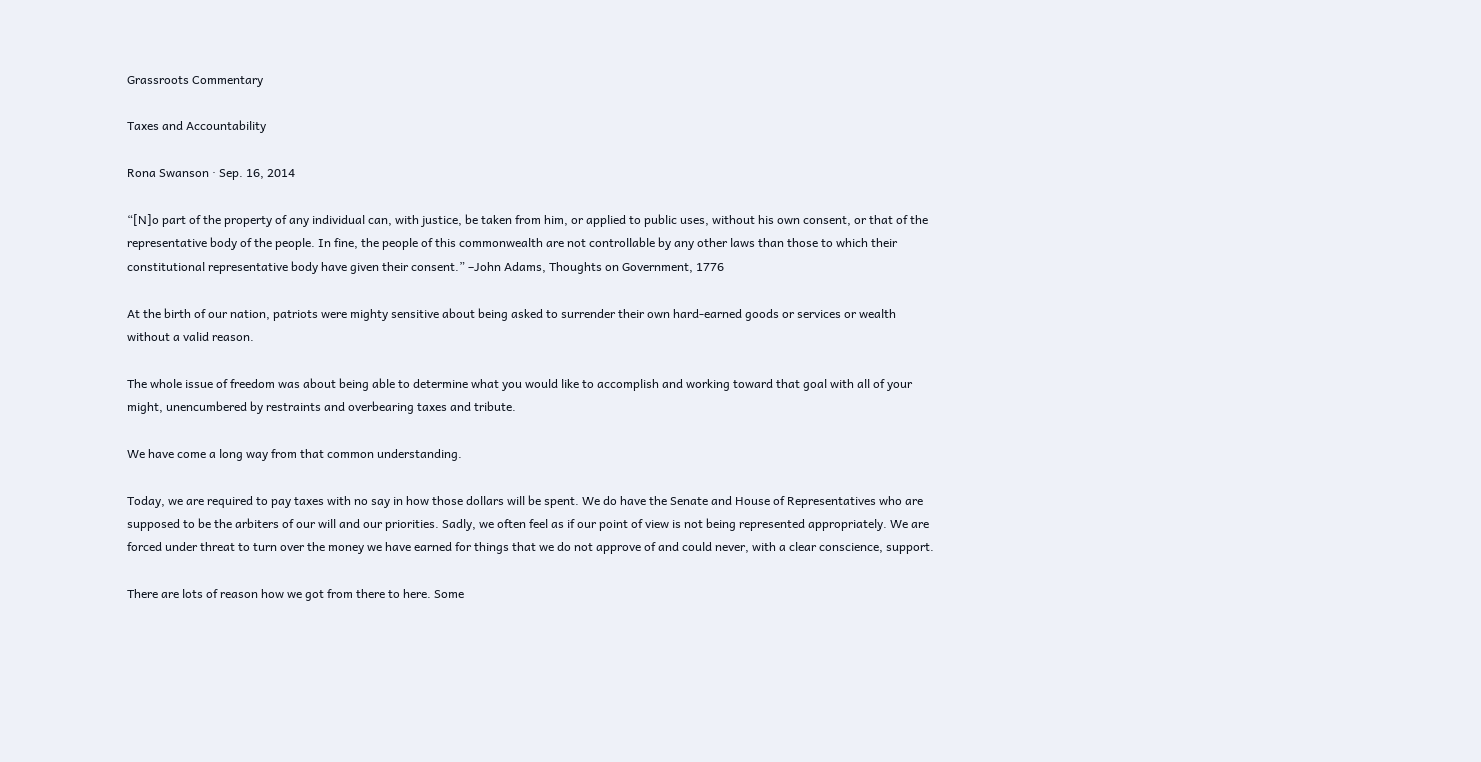Grassroots Commentary

Taxes and Accountability

Rona Swanson · Sep. 16, 2014

“[N]o part of the property of any individual can, with justice, be taken from him, or applied to public uses, without his own consent, or that of the representative body of the people. In fine, the people of this commonwealth are not controllable by any other laws than those to which their constitutional representative body have given their consent.” –John Adams, Thoughts on Government, 1776

At the birth of our nation, patriots were mighty sensitive about being asked to surrender their own hard-earned goods or services or wealth without a valid reason.

The whole issue of freedom was about being able to determine what you would like to accomplish and working toward that goal with all of your might, unencumbered by restraints and overbearing taxes and tribute.

We have come a long way from that common understanding.

Today, we are required to pay taxes with no say in how those dollars will be spent. We do have the Senate and House of Representatives who are supposed to be the arbiters of our will and our priorities. Sadly, we often feel as if our point of view is not being represented appropriately. We are forced under threat to turn over the money we have earned for things that we do not approve of and could never, with a clear conscience, support.

There are lots of reason how we got from there to here. Some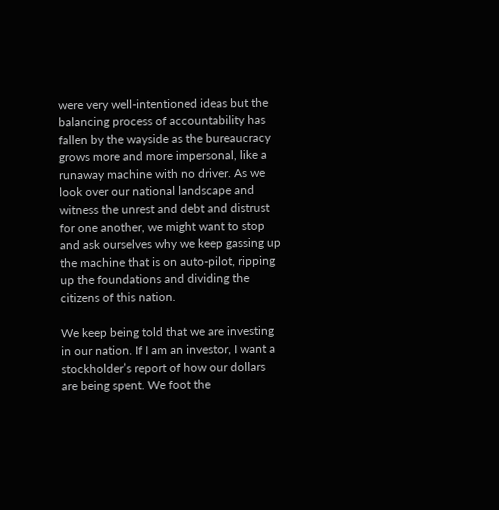were very well-intentioned ideas but the balancing process of accountability has fallen by the wayside as the bureaucracy grows more and more impersonal, like a runaway machine with no driver. As we look over our national landscape and witness the unrest and debt and distrust for one another, we might want to stop and ask ourselves why we keep gassing up the machine that is on auto-pilot, ripping up the foundations and dividing the citizens of this nation.

We keep being told that we are investing in our nation. If I am an investor, I want a stockholder’s report of how our dollars are being spent. We foot the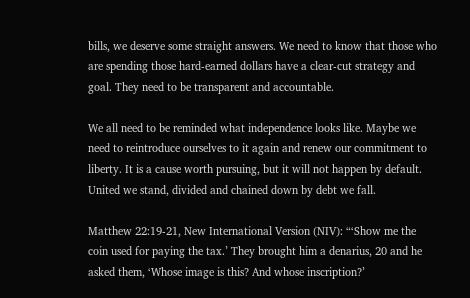bills, we deserve some straight answers. We need to know that those who are spending those hard-earned dollars have a clear-cut strategy and goal. They need to be transparent and accountable.

We all need to be reminded what independence looks like. Maybe we need to reintroduce ourselves to it again and renew our commitment to liberty. It is a cause worth pursuing, but it will not happen by default. United we stand, divided and chained down by debt we fall.

Matthew 22:19-21, New International Version (NIV): “‘Show me the coin used for paying the tax.’ They brought him a denarius, 20 and he asked them, ‘Whose image is this? And whose inscription?’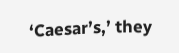‘Caesar’s,’ they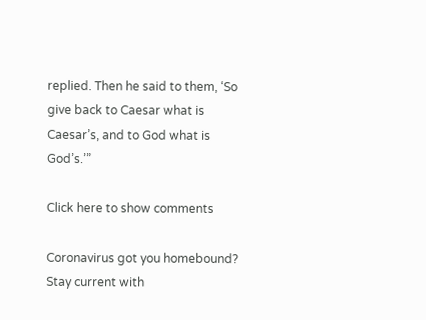replied. Then he said to them, ‘So give back to Caesar what is Caesar’s, and to God what is God’s.’”

Click here to show comments

Coronavirus got you homebound?
Stay current with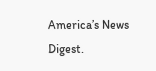America’s News Digest.